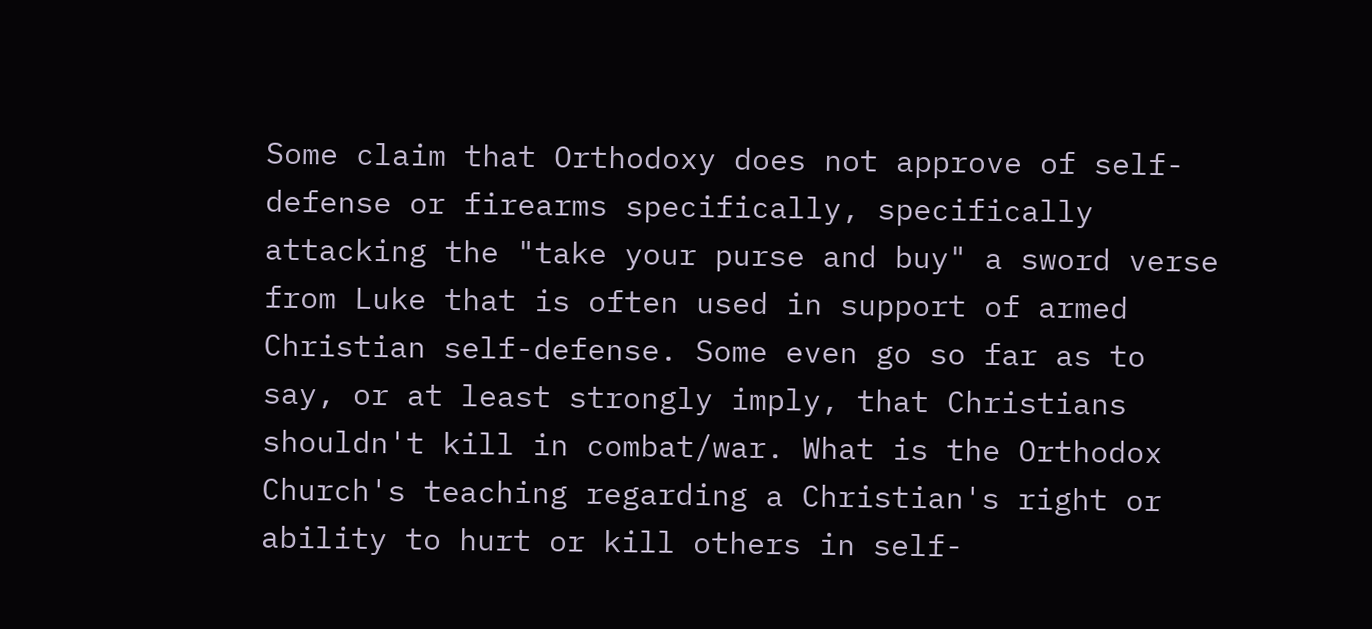Some claim that Orthodoxy does not approve of self-defense or firearms specifically, specifically attacking the "take your purse and buy" a sword verse from Luke that is often used in support of armed Christian self-defense. Some even go so far as to say, or at least strongly imply, that Christians shouldn't kill in combat/war. What is the Orthodox Church's teaching regarding a Christian's right or ability to hurt or kill others in self-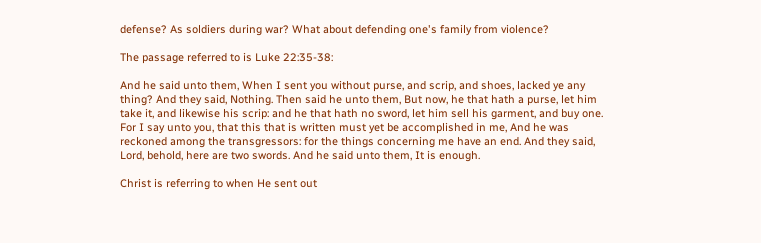defense? As soldiers during war? What about defending one's family from violence?

The passage referred to is Luke 22:35-38:

And he said unto them, When I sent you without purse, and scrip, and shoes, lacked ye any thing? And they said, Nothing. Then said he unto them, But now, he that hath a purse, let him take it, and likewise his scrip: and he that hath no sword, let him sell his garment, and buy one. For I say unto you, that this that is written must yet be accomplished in me, And he was reckoned among the transgressors: for the things concerning me have an end. And they said, Lord, behold, here are two swords. And he said unto them, It is enough.

Christ is referring to when He sent out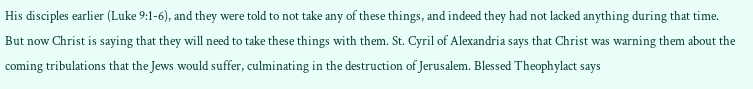His disciples earlier (Luke 9:1-6), and they were told to not take any of these things, and indeed they had not lacked anything during that time. But now Christ is saying that they will need to take these things with them. St. Cyril of Alexandria says that Christ was warning them about the coming tribulations that the Jews would suffer, culminating in the destruction of Jerusalem. Blessed Theophylact says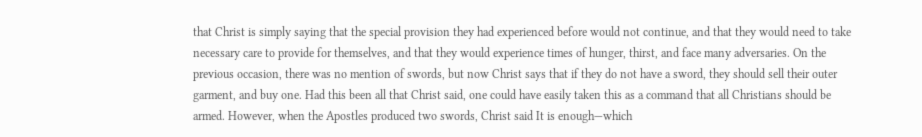that Christ is simply saying that the special provision they had experienced before would not continue, and that they would need to take necessary care to provide for themselves, and that they would experience times of hunger, thirst, and face many adversaries. On the previous occasion, there was no mention of swords, but now Christ says that if they do not have a sword, they should sell their outer garment, and buy one. Had this been all that Christ said, one could have easily taken this as a command that all Christians should be armed. However, when the Apostles produced two swords, Christ said It is enough—which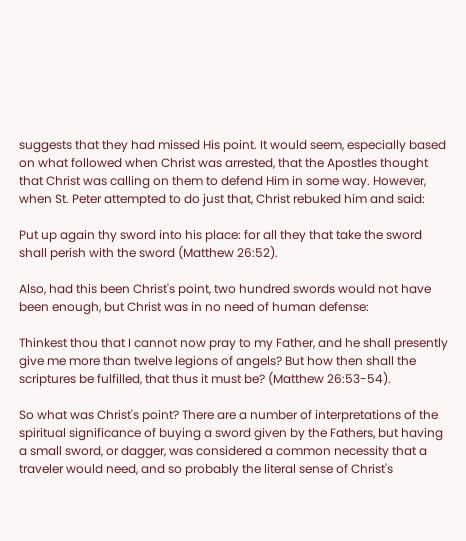suggests that they had missed His point. It would seem, especially based on what followed when Christ was arrested, that the Apostles thought that Christ was calling on them to defend Him in some way. However, when St. Peter attempted to do just that, Christ rebuked him and said:

Put up again thy sword into his place: for all they that take the sword shall perish with the sword (Matthew 26:52).

Also, had this been Christ's point, two hundred swords would not have been enough, but Christ was in no need of human defense:

Thinkest thou that I cannot now pray to my Father, and he shall presently give me more than twelve legions of angels? But how then shall the scriptures be fulfilled, that thus it must be? (Matthew 26:53-54).

So what was Christ's point? There are a number of interpretations of the spiritual significance of buying a sword given by the Fathers, but having a small sword, or dagger, was considered a common necessity that a traveler would need, and so probably the literal sense of Christ's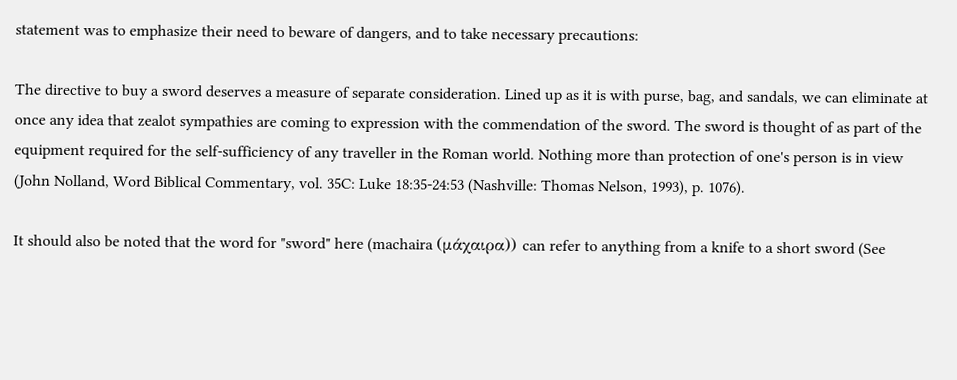statement was to emphasize their need to beware of dangers, and to take necessary precautions:

The directive to buy a sword deserves a measure of separate consideration. Lined up as it is with purse, bag, and sandals, we can eliminate at once any idea that zealot sympathies are coming to expression with the commendation of the sword. The sword is thought of as part of the equipment required for the self-sufficiency of any traveller in the Roman world. Nothing more than protection of one's person is in view (John Nolland, Word Biblical Commentary, vol. 35C: Luke 18:35-24:53 (Nashville: Thomas Nelson, 1993), p. 1076).

It should also be noted that the word for "sword" here (machaira (μάχαιρα)) can refer to anything from a knife to a short sword (See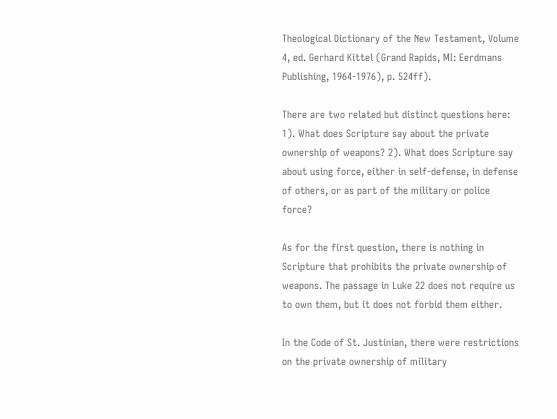Theological Dictionary of the New Testament, Volume 4, ed. Gerhard Kittel (Grand Rapids, MI: Eerdmans Publishing, 1964-1976), p. 524ff).

There are two related but distinct questions here: 1). What does Scripture say about the private ownership of weapons? 2). What does Scripture say about using force, either in self-defense, in defense of others, or as part of the military or police force?

As for the first question, there is nothing in Scripture that prohibits the private ownership of weapons. The passage in Luke 22 does not require us to own them, but it does not forbid them either.

In the Code of St. Justinian, there were restrictions on the private ownership of military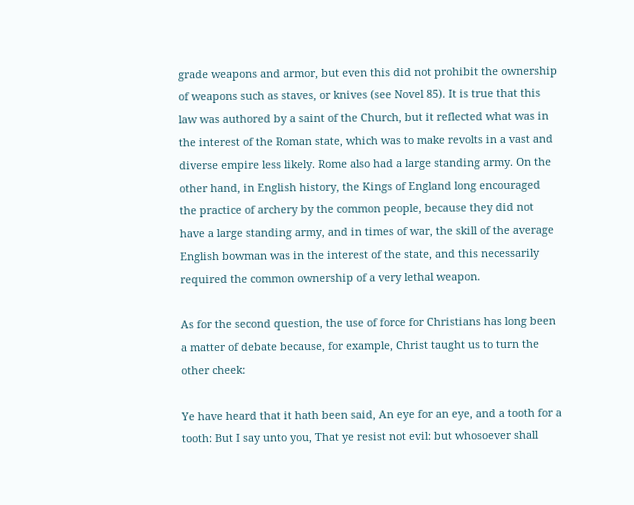grade weapons and armor, but even this did not prohibit the ownership of weapons such as staves, or knives (see Novel 85). It is true that this law was authored by a saint of the Church, but it reflected what was in the interest of the Roman state, which was to make revolts in a vast and diverse empire less likely. Rome also had a large standing army. On the other hand, in English history, the Kings of England long encouraged the practice of archery by the common people, because they did not have a large standing army, and in times of war, the skill of the average English bowman was in the interest of the state, and this necessarily required the common ownership of a very lethal weapon.

As for the second question, the use of force for Christians has long been a matter of debate because, for example, Christ taught us to turn the other cheek:

Ye have heard that it hath been said, An eye for an eye, and a tooth for a tooth: But I say unto you, That ye resist not evil: but whosoever shall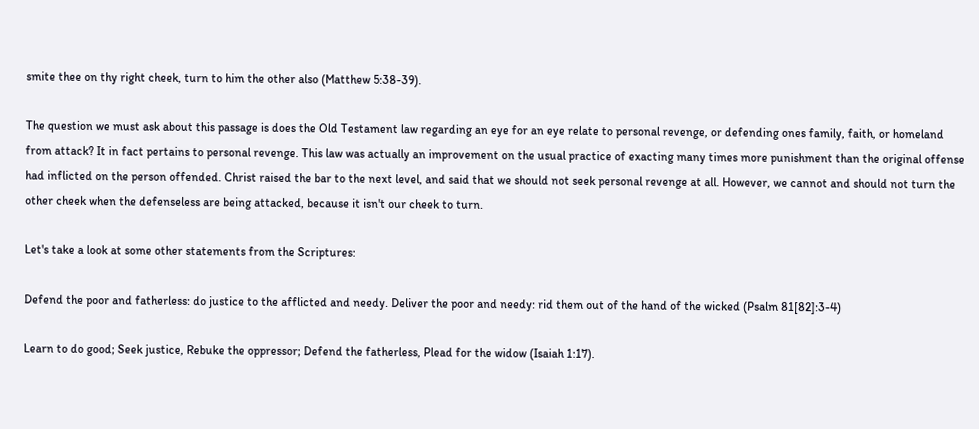smite thee on thy right cheek, turn to him the other also (Matthew 5:38-39).

The question we must ask about this passage is does the Old Testament law regarding an eye for an eye relate to personal revenge, or defending ones family, faith, or homeland from attack? It in fact pertains to personal revenge. This law was actually an improvement on the usual practice of exacting many times more punishment than the original offense had inflicted on the person offended. Christ raised the bar to the next level, and said that we should not seek personal revenge at all. However, we cannot and should not turn the other cheek when the defenseless are being attacked, because it isn't our cheek to turn.

Let's take a look at some other statements from the Scriptures:

Defend the poor and fatherless: do justice to the afflicted and needy. Deliver the poor and needy: rid them out of the hand of the wicked (Psalm 81[82]:3-4)

Learn to do good; Seek justice, Rebuke the oppressor; Defend the fatherless, Plead for the widow (Isaiah 1:17).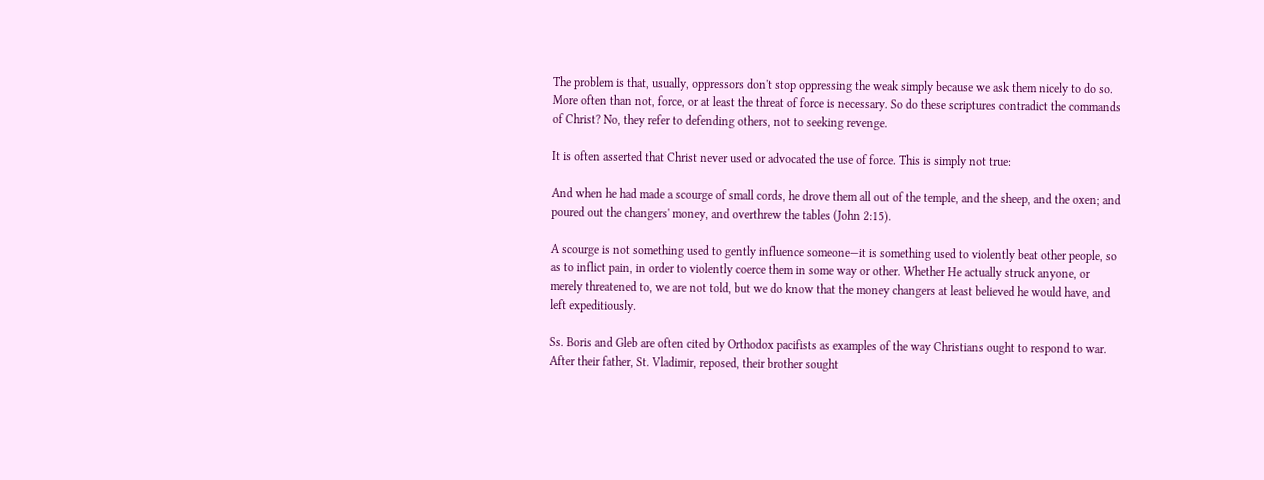The problem is that, usually, oppressors don't stop oppressing the weak simply because we ask them nicely to do so. More often than not, force, or at least the threat of force is necessary. So do these scriptures contradict the commands of Christ? No, they refer to defending others, not to seeking revenge.

It is often asserted that Christ never used or advocated the use of force. This is simply not true:

And when he had made a scourge of small cords, he drove them all out of the temple, and the sheep, and the oxen; and poured out the changers' money, and overthrew the tables (John 2:15).

A scourge is not something used to gently influence someone—it is something used to violently beat other people, so as to inflict pain, in order to violently coerce them in some way or other. Whether He actually struck anyone, or merely threatened to, we are not told, but we do know that the money changers at least believed he would have, and left expeditiously.

Ss. Boris and Gleb are often cited by Orthodox pacifists as examples of the way Christians ought to respond to war. After their father, St. Vladimir, reposed, their brother sought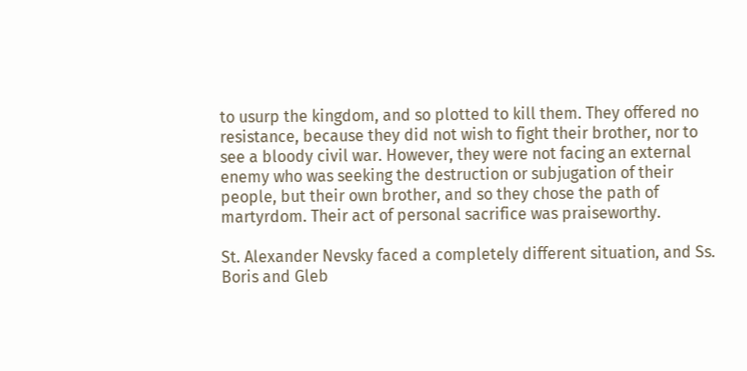to usurp the kingdom, and so plotted to kill them. They offered no resistance, because they did not wish to fight their brother, nor to see a bloody civil war. However, they were not facing an external enemy who was seeking the destruction or subjugation of their people, but their own brother, and so they chose the path of martyrdom. Their act of personal sacrifice was praiseworthy.

St. Alexander Nevsky faced a completely different situation, and Ss. Boris and Gleb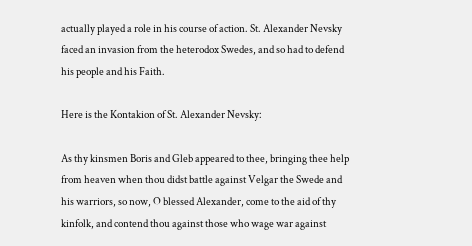actually played a role in his course of action. St. Alexander Nevsky faced an invasion from the heterodox Swedes, and so had to defend his people and his Faith.

Here is the Kontakion of St. Alexander Nevsky:

As thy kinsmen Boris and Gleb appeared to thee, bringing thee help from heaven when thou didst battle against Velgar the Swede and his warriors, so now, O blessed Alexander, come to the aid of thy kinfolk, and contend thou against those who wage war against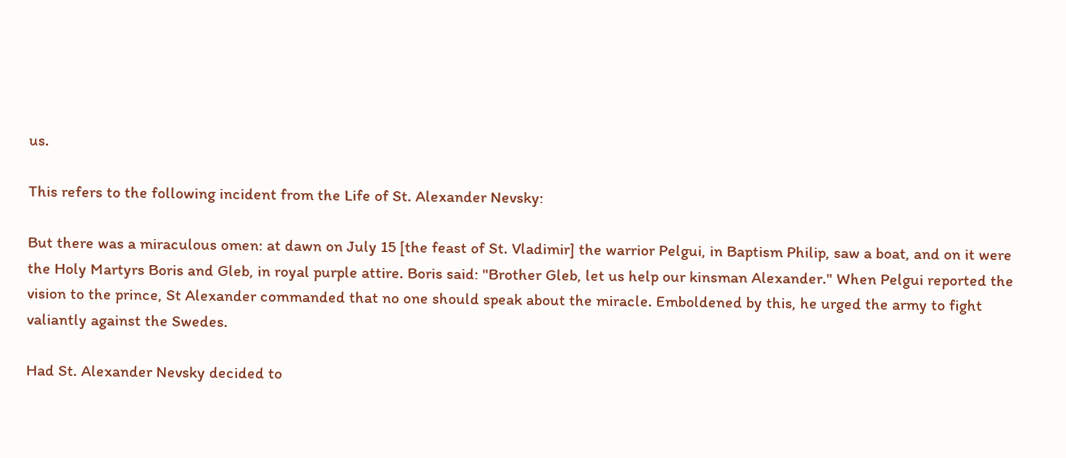us.

This refers to the following incident from the Life of St. Alexander Nevsky:

But there was a miraculous omen: at dawn on July 15 [the feast of St. Vladimir] the warrior Pelgui, in Baptism Philip, saw a boat, and on it were the Holy Martyrs Boris and Gleb, in royal purple attire. Boris said: "Brother Gleb, let us help our kinsman Alexander." When Pelgui reported the vision to the prince, St Alexander commanded that no one should speak about the miracle. Emboldened by this, he urged the army to fight valiantly against the Swedes.

Had St. Alexander Nevsky decided to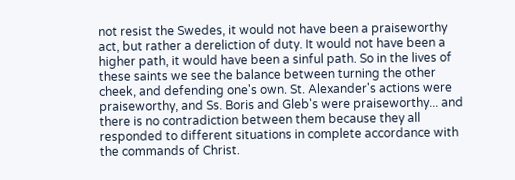not resist the Swedes, it would not have been a praiseworthy act, but rather a dereliction of duty. It would not have been a higher path, it would have been a sinful path. So in the lives of these saints we see the balance between turning the other cheek, and defending one's own. St. Alexander's actions were praiseworthy, and Ss. Boris and Gleb's were praiseworthy... and there is no contradiction between them because they all responded to different situations in complete accordance with the commands of Christ.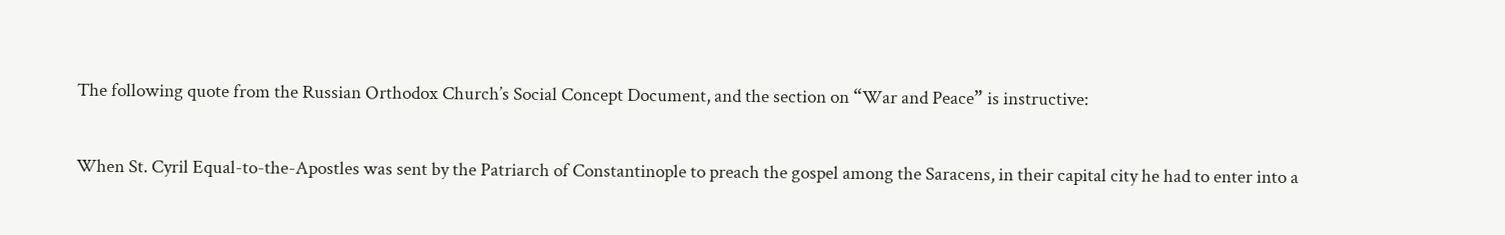The following quote from the Russian Orthodox Church’s Social Concept Document, and the section on “War and Peace” is instructive:

When St. Cyril Equal-to-the-Apostles was sent by the Patriarch of Constantinople to preach the gospel among the Saracens, in their capital city he had to enter into a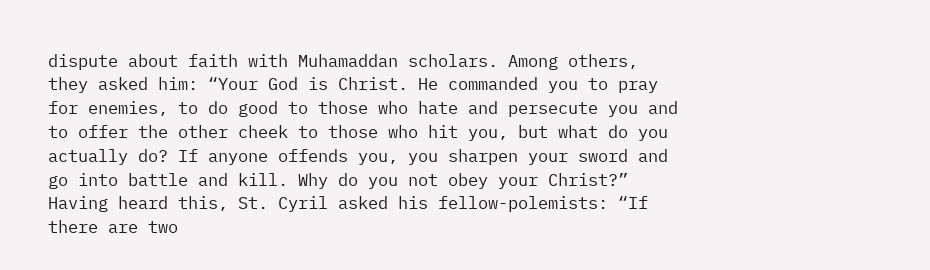dispute about faith with Muhamaddan scholars. Among others, they asked him: “Your God is Christ. He commanded you to pray for enemies, to do good to those who hate and persecute you and to offer the other cheek to those who hit you, but what do you actually do? If anyone offends you, you sharpen your sword and go into battle and kill. Why do you not obey your Christ?” Having heard this, St. Cyril asked his fellow-polemists: “If there are two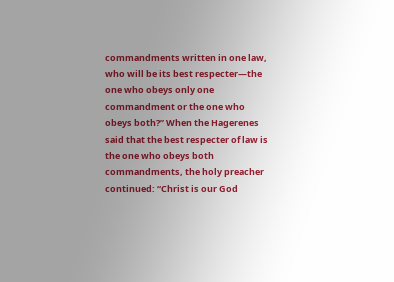commandments written in one law, who will be its best respecter—the one who obeys only one commandment or the one who obeys both?” When the Hagerenes said that the best respecter of law is the one who obeys both commandments, the holy preacher continued: “Christ is our God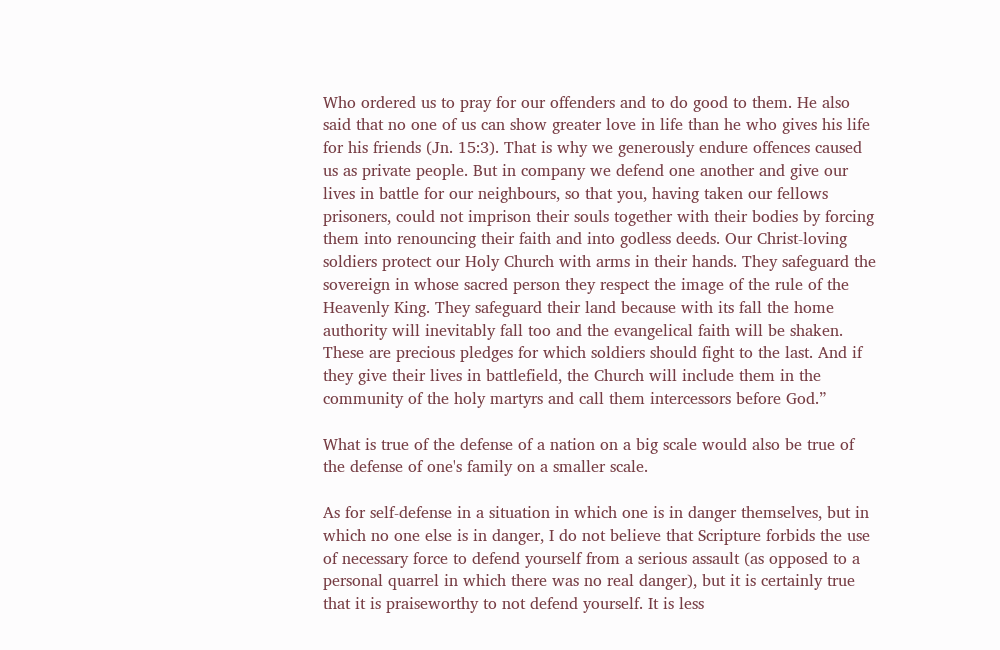Who ordered us to pray for our offenders and to do good to them. He also said that no one of us can show greater love in life than he who gives his life for his friends (Jn. 15:3). That is why we generously endure offences caused us as private people. But in company we defend one another and give our lives in battle for our neighbours, so that you, having taken our fellows prisoners, could not imprison their souls together with their bodies by forcing them into renouncing their faith and into godless deeds. Our Christ-loving soldiers protect our Holy Church with arms in their hands. They safeguard the sovereign in whose sacred person they respect the image of the rule of the Heavenly King. They safeguard their land because with its fall the home authority will inevitably fall too and the evangelical faith will be shaken. These are precious pledges for which soldiers should fight to the last. And if they give their lives in battlefield, the Church will include them in the community of the holy martyrs and call them intercessors before God.”

What is true of the defense of a nation on a big scale would also be true of the defense of one's family on a smaller scale.

As for self-defense in a situation in which one is in danger themselves, but in which no one else is in danger, I do not believe that Scripture forbids the use of necessary force to defend yourself from a serious assault (as opposed to a personal quarrel in which there was no real danger), but it is certainly true that it is praiseworthy to not defend yourself. It is less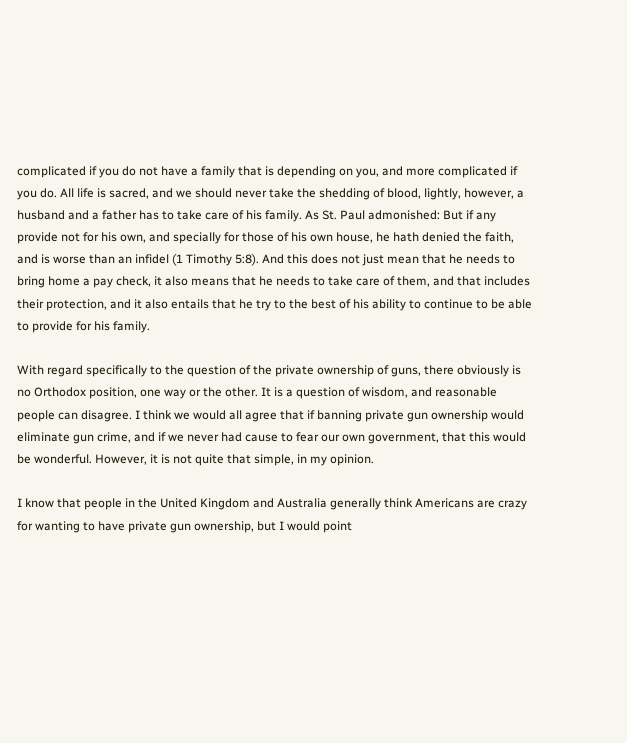complicated if you do not have a family that is depending on you, and more complicated if you do. All life is sacred, and we should never take the shedding of blood, lightly, however, a husband and a father has to take care of his family. As St. Paul admonished: But if any provide not for his own, and specially for those of his own house, he hath denied the faith, and is worse than an infidel (1 Timothy 5:8). And this does not just mean that he needs to bring home a pay check, it also means that he needs to take care of them, and that includes their protection, and it also entails that he try to the best of his ability to continue to be able to provide for his family.

With regard specifically to the question of the private ownership of guns, there obviously is no Orthodox position, one way or the other. It is a question of wisdom, and reasonable people can disagree. I think we would all agree that if banning private gun ownership would eliminate gun crime, and if we never had cause to fear our own government, that this would be wonderful. However, it is not quite that simple, in my opinion.

I know that people in the United Kingdom and Australia generally think Americans are crazy for wanting to have private gun ownership, but I would point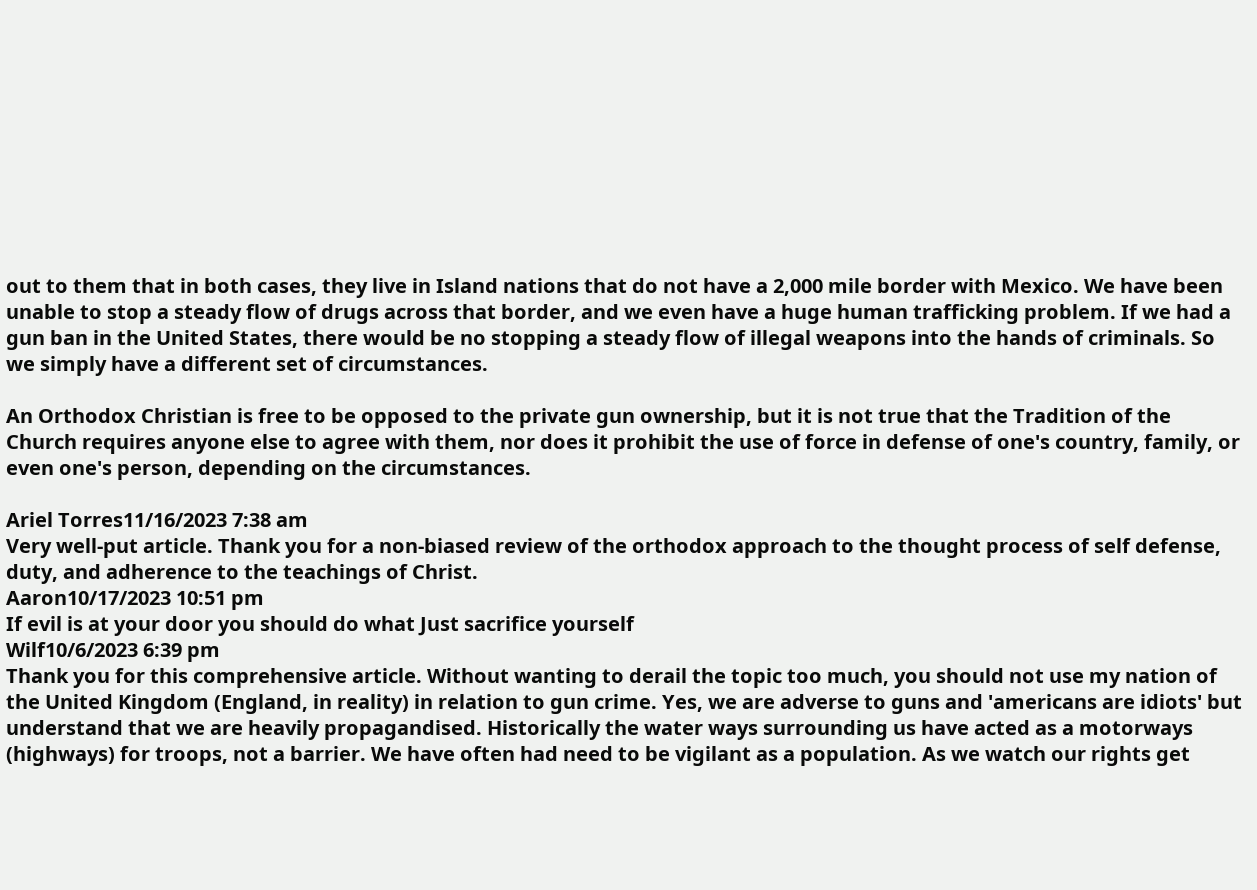out to them that in both cases, they live in Island nations that do not have a 2,000 mile border with Mexico. We have been unable to stop a steady flow of drugs across that border, and we even have a huge human trafficking problem. If we had a gun ban in the United States, there would be no stopping a steady flow of illegal weapons into the hands of criminals. So we simply have a different set of circumstances.

An Orthodox Christian is free to be opposed to the private gun ownership, but it is not true that the Tradition of the Church requires anyone else to agree with them, nor does it prohibit the use of force in defense of one's country, family, or even one's person, depending on the circumstances.

Ariel Torres11/16/2023 7:38 am
Very well-put article. Thank you for a non-biased review of the orthodox approach to the thought process of self defense, duty, and adherence to the teachings of Christ.
Aaron10/17/2023 10:51 pm
If evil is at your door you should do what Just sacrifice yourself
Wilf10/6/2023 6:39 pm
Thank you for this comprehensive article. Without wanting to derail the topic too much, you should not use my nation of the United Kingdom (England, in reality) in relation to gun crime. Yes, we are adverse to guns and 'americans are idiots' but understand that we are heavily propagandised. Historically the water ways surrounding us have acted as a motorways (highways) for troops, not a barrier. We have often had need to be vigilant as a population. As we watch our rights get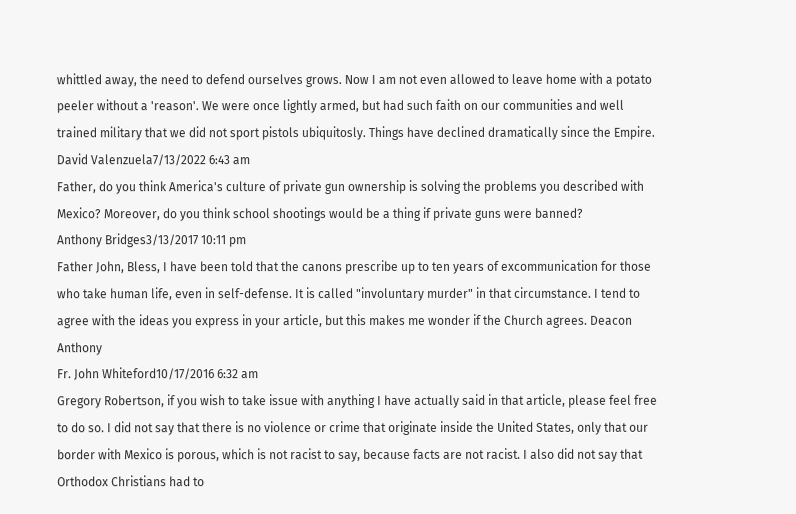whittled away, the need to defend ourselves grows. Now I am not even allowed to leave home with a potato peeler without a 'reason'. We were once lightly armed, but had such faith on our communities and well trained military that we did not sport pistols ubiquitosly. Things have declined dramatically since the Empire.
David Valenzuela7/13/2022 6:43 am
Father, do you think America's culture of private gun ownership is solving the problems you described with Mexico? Moreover, do you think school shootings would be a thing if private guns were banned?
Anthony Bridges3/13/2017 10:11 pm
Father John, Bless, I have been told that the canons prescribe up to ten years of excommunication for those who take human life, even in self-defense. It is called "involuntary murder" in that circumstance. I tend to agree with the ideas you express in your article, but this makes me wonder if the Church agrees. Deacon Anthony
Fr. John Whiteford10/17/2016 6:32 am
Gregory Robertson, if you wish to take issue with anything I have actually said in that article, please feel free to do so. I did not say that there is no violence or crime that originate inside the United States, only that our border with Mexico is porous, which is not racist to say, because facts are not racist. I also did not say that Orthodox Christians had to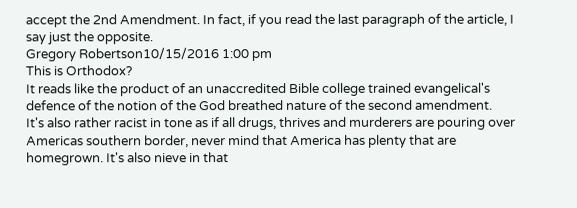accept the 2nd Amendment. In fact, if you read the last paragraph of the article, I say just the opposite.
Gregory Robertson10/15/2016 1:00 pm
This is Orthodox?
It reads like the product of an unaccredited Bible college trained evangelical's defence of the notion of the God breathed nature of the second amendment.
It's also rather racist in tone as if all drugs, thrives and murderers are pouring over Americas southern border, never mind that America has plenty that are homegrown. It's also nieve in that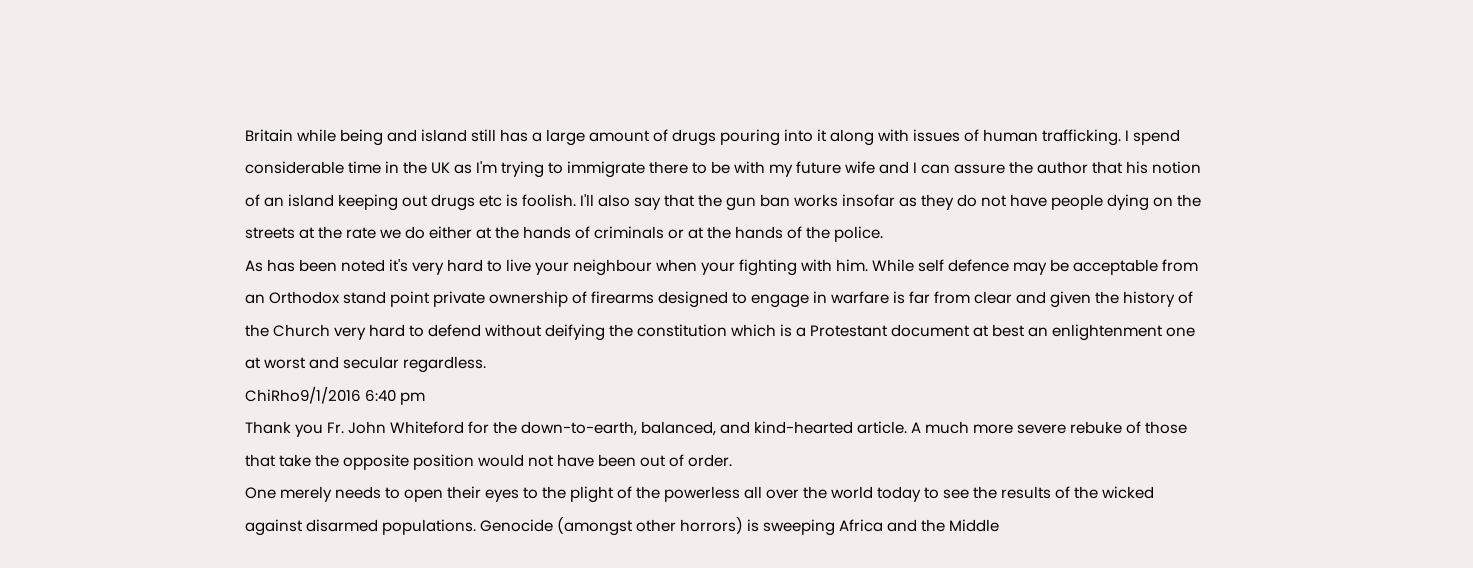Britain while being and island still has a large amount of drugs pouring into it along with issues of human trafficking. I spend considerable time in the UK as I'm trying to immigrate there to be with my future wife and I can assure the author that his notion of an island keeping out drugs etc is foolish. I'll also say that the gun ban works insofar as they do not have people dying on the streets at the rate we do either at the hands of criminals or at the hands of the police.
As has been noted it's very hard to live your neighbour when your fighting with him. While self defence may be acceptable from an Orthodox stand point private ownership of firearms designed to engage in warfare is far from clear and given the history of the Church very hard to defend without deifying the constitution which is a Protestant document at best an enlightenment one at worst and secular regardless.
ChiRho9/1/2016 6:40 pm
Thank you Fr. John Whiteford for the down-to-earth, balanced, and kind-hearted article. A much more severe rebuke of those that take the opposite position would not have been out of order.
One merely needs to open their eyes to the plight of the powerless all over the world today to see the results of the wicked against disarmed populations. Genocide (amongst other horrors) is sweeping Africa and the Middle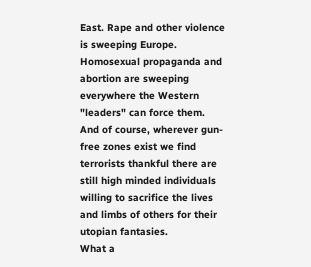East. Rape and other violence is sweeping Europe. Homosexual propaganda and abortion are sweeping everywhere the Western "leaders" can force them. And of course, wherever gun-free zones exist we find terrorists thankful there are still high minded individuals willing to sacrifice the lives and limbs of others for their utopian fantasies.
What a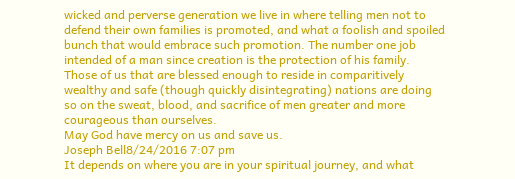wicked and perverse generation we live in where telling men not to defend their own families is promoted, and what a foolish and spoiled bunch that would embrace such promotion. The number one job intended of a man since creation is the protection of his family.
Those of us that are blessed enough to reside in comparitively wealthy and safe (though quickly disintegrating) nations are doing so on the sweat, blood, and sacrifice of men greater and more courageous than ourselves.
May God have mercy on us and save us.
Joseph Bell8/24/2016 7:07 pm
It depends on where you are in your spiritual journey, and what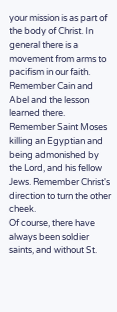your mission is as part of the body of Christ. In general there is a movement from arms to pacifism in our faith. Remember Cain and Abel and the lesson learned there. Remember Saint Moses killing an Egyptian and being admonished by the Lord, and his fellow Jews. Remember Christ's direction to turn the other cheek.
Of course, there have always been soldier saints, and without St.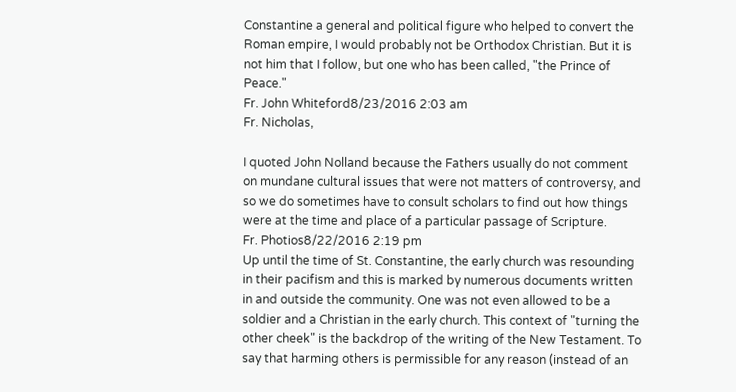Constantine a general and political figure who helped to convert the Roman empire, I would probably not be Orthodox Christian. But it is not him that I follow, but one who has been called, "the Prince of Peace."
Fr. John Whiteford8/23/2016 2:03 am
Fr. Nicholas,

I quoted John Nolland because the Fathers usually do not comment on mundane cultural issues that were not matters of controversy, and so we do sometimes have to consult scholars to find out how things were at the time and place of a particular passage of Scripture.
Fr. Photios8/22/2016 2:19 pm
Up until the time of St. Constantine, the early church was resounding in their pacifism and this is marked by numerous documents written in and outside the community. One was not even allowed to be a soldier and a Christian in the early church. This context of "turning the other cheek" is the backdrop of the writing of the New Testament. To say that harming others is permissible for any reason (instead of an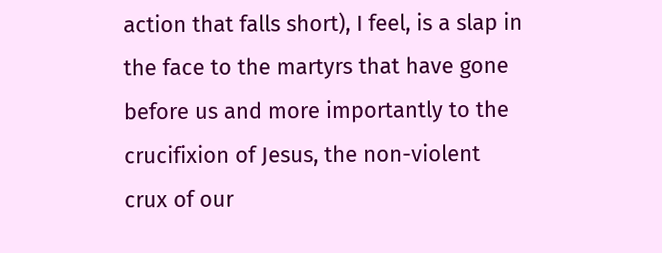action that falls short), I feel, is a slap in the face to the martyrs that have gone before us and more importantly to the crucifixion of Jesus, the non-violent crux of our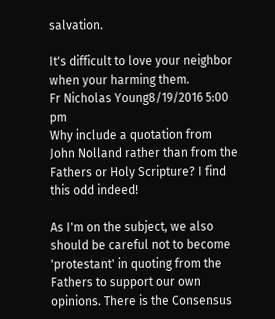salvation.

It's difficult to love your neighbor when your harming them.
Fr Nicholas Young8/19/2016 5:00 pm
Why include a quotation from John Nolland rather than from the Fathers or Holy Scripture? I find this odd indeed!

As I'm on the subject, we also should be careful not to become 'protestant' in quoting from the Fathers to support our own opinions. There is the Consensus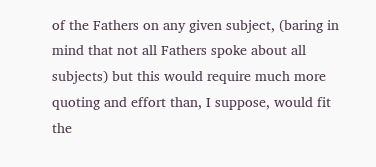of the Fathers on any given subject, (baring in mind that not all Fathers spoke about all subjects) but this would require much more quoting and effort than, I suppose, would fit the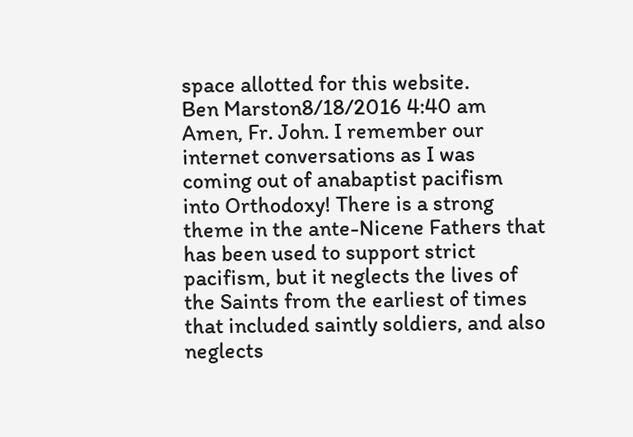space allotted for this website.
Ben Marston8/18/2016 4:40 am
Amen, Fr. John. I remember our internet conversations as I was coming out of anabaptist pacifism into Orthodoxy! There is a strong theme in the ante-Nicene Fathers that has been used to support strict pacifism, but it neglects the lives of the Saints from the earliest of times that included saintly soldiers, and also neglects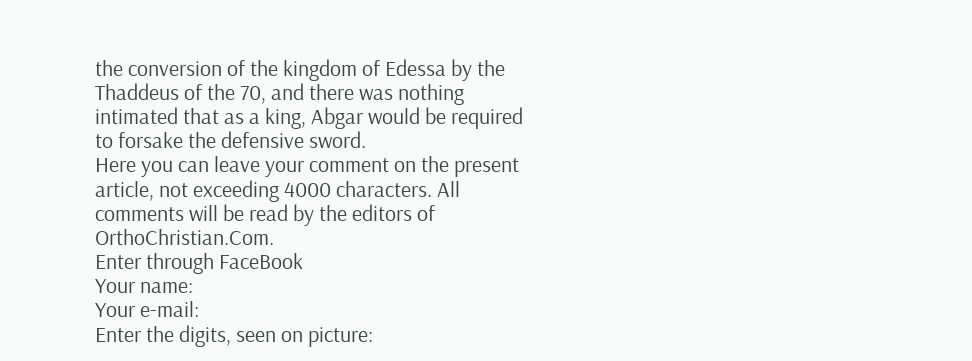the conversion of the kingdom of Edessa by the Thaddeus of the 70, and there was nothing intimated that as a king, Abgar would be required to forsake the defensive sword.
Here you can leave your comment on the present article, not exceeding 4000 characters. All comments will be read by the editors of OrthoChristian.Com.
Enter through FaceBook
Your name:
Your e-mail:
Enter the digits, seen on picture: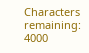Characters remaining: 4000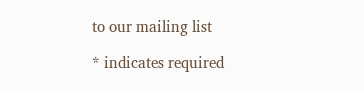to our mailing list

* indicates required